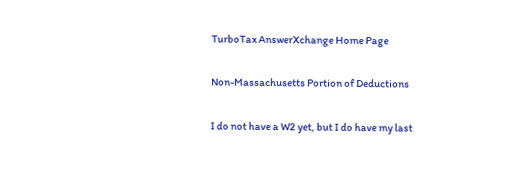TurboTax AnswerXchange Home Page

Non-Massachusetts Portion of Deductions

I do not have a W2 yet, but I do have my last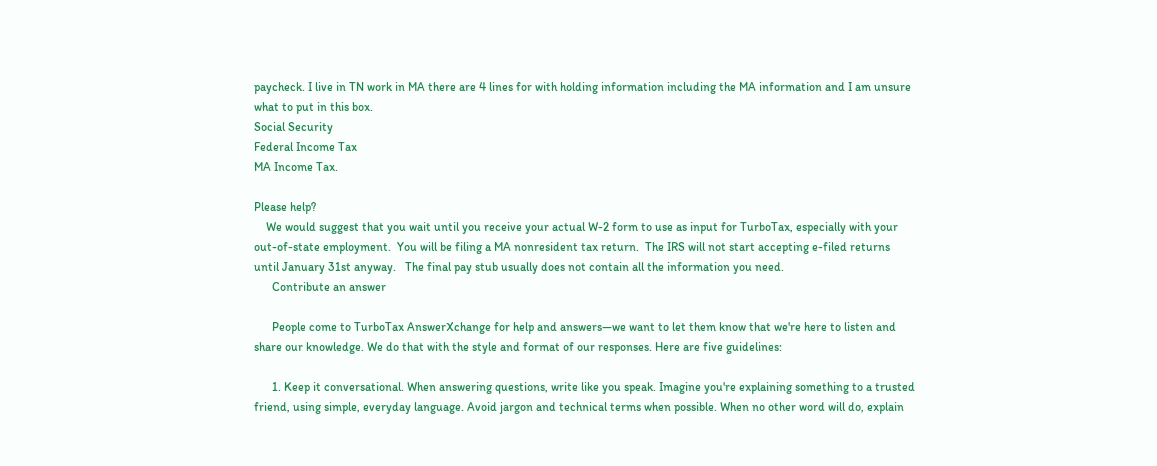paycheck. I live in TN work in MA there are 4 lines for with holding information including the MA information and I am unsure what to put in this box.
Social Security
Federal Income Tax
MA Income Tax.

Please help?
    We would suggest that you wait until you receive your actual W-2 form to use as input for TurboTax, especially with your out-of-state employment.  You will be filing a MA nonresident tax return.  The IRS will not start accepting e-filed returns until January 31st anyway.   The final pay stub usually does not contain all the information you need.
      Contribute an answer

      People come to TurboTax AnswerXchange for help and answers—we want to let them know that we're here to listen and share our knowledge. We do that with the style and format of our responses. Here are five guidelines:

      1. Keep it conversational. When answering questions, write like you speak. Imagine you're explaining something to a trusted friend, using simple, everyday language. Avoid jargon and technical terms when possible. When no other word will do, explain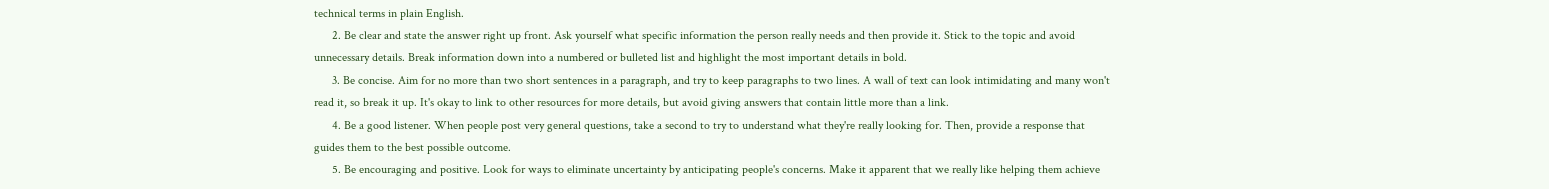technical terms in plain English.
      2. Be clear and state the answer right up front. Ask yourself what specific information the person really needs and then provide it. Stick to the topic and avoid unnecessary details. Break information down into a numbered or bulleted list and highlight the most important details in bold.
      3. Be concise. Aim for no more than two short sentences in a paragraph, and try to keep paragraphs to two lines. A wall of text can look intimidating and many won't read it, so break it up. It's okay to link to other resources for more details, but avoid giving answers that contain little more than a link.
      4. Be a good listener. When people post very general questions, take a second to try to understand what they're really looking for. Then, provide a response that guides them to the best possible outcome.
      5. Be encouraging and positive. Look for ways to eliminate uncertainty by anticipating people's concerns. Make it apparent that we really like helping them achieve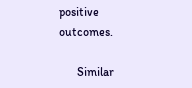positive outcomes.

      Similar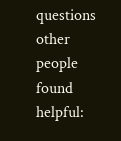questions other people found helpful: